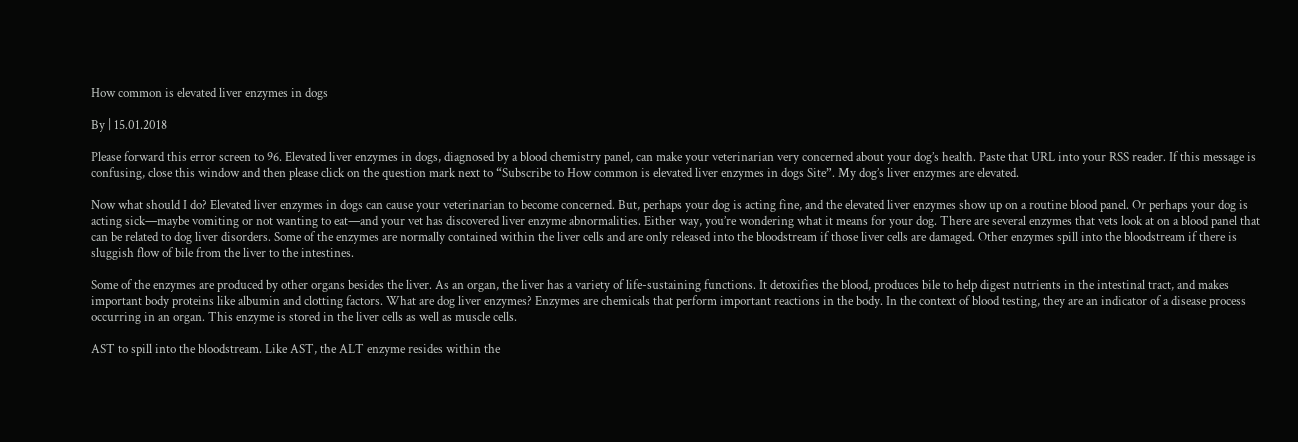How common is elevated liver enzymes in dogs

By | 15.01.2018

Please forward this error screen to 96. Elevated liver enzymes in dogs, diagnosed by a blood chemistry panel, can make your veterinarian very concerned about your dog’s health. Paste that URL into your RSS reader. If this message is confusing, close this window and then please click on the question mark next to “Subscribe to How common is elevated liver enzymes in dogs Site”. My dog’s liver enzymes are elevated.

Now what should I do? Elevated liver enzymes in dogs can cause your veterinarian to become concerned. But, perhaps your dog is acting fine, and the elevated liver enzymes show up on a routine blood panel. Or perhaps your dog is acting sick—maybe vomiting or not wanting to eat—and your vet has discovered liver enzyme abnormalities. Either way, you’re wondering what it means for your dog. There are several enzymes that vets look at on a blood panel that can be related to dog liver disorders. Some of the enzymes are normally contained within the liver cells and are only released into the bloodstream if those liver cells are damaged. Other enzymes spill into the bloodstream if there is sluggish flow of bile from the liver to the intestines.

Some of the enzymes are produced by other organs besides the liver. As an organ, the liver has a variety of life-sustaining functions. It detoxifies the blood, produces bile to help digest nutrients in the intestinal tract, and makes important body proteins like albumin and clotting factors. What are dog liver enzymes? Enzymes are chemicals that perform important reactions in the body. In the context of blood testing, they are an indicator of a disease process occurring in an organ. This enzyme is stored in the liver cells as well as muscle cells.

AST to spill into the bloodstream. Like AST, the ALT enzyme resides within the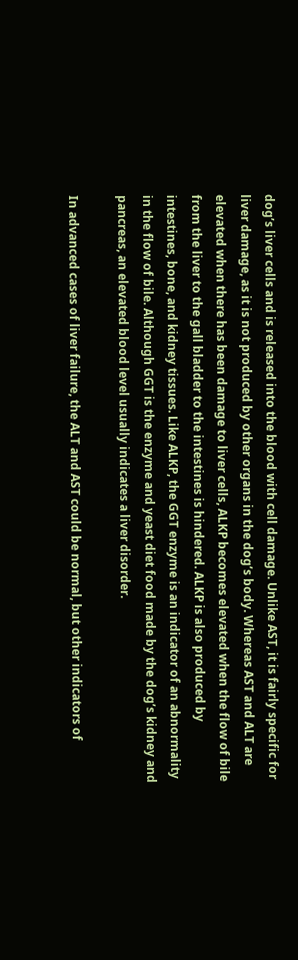dog’s liver cells and is released into the blood with cell damage. Unlike AST, it is fairly specific for liver damage, as it is not produced by other organs in the dog’s body. Whereas AST and ALT are elevated when there has been damage to liver cells, ALKP becomes elevated when the flow of bile from the liver to the gall bladder to the intestines is hindered. ALKP is also produced by intestines, bone, and kidney tissues. Like ALKP, the GGT enzyme is an indicator of an abnormality in the flow of bile. Although GGT is the enzyme and yeast diet food made by the dog’s kidney and pancreas, an elevated blood level usually indicates a liver disorder.

In advanced cases of liver failure, the ALT and AST could be normal, but other indicators of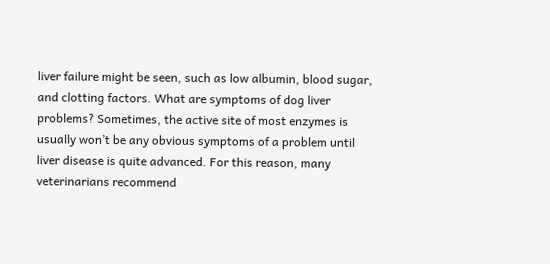liver failure might be seen, such as low albumin, blood sugar, and clotting factors. What are symptoms of dog liver problems? Sometimes, the active site of most enzymes is usually won’t be any obvious symptoms of a problem until liver disease is quite advanced. For this reason, many veterinarians recommend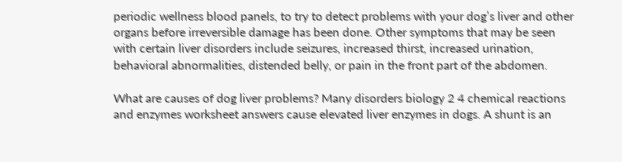periodic wellness blood panels, to try to detect problems with your dog’s liver and other organs before irreversible damage has been done. Other symptoms that may be seen with certain liver disorders include seizures, increased thirst, increased urination, behavioral abnormalities, distended belly, or pain in the front part of the abdomen.

What are causes of dog liver problems? Many disorders biology 2 4 chemical reactions and enzymes worksheet answers cause elevated liver enzymes in dogs. A shunt is an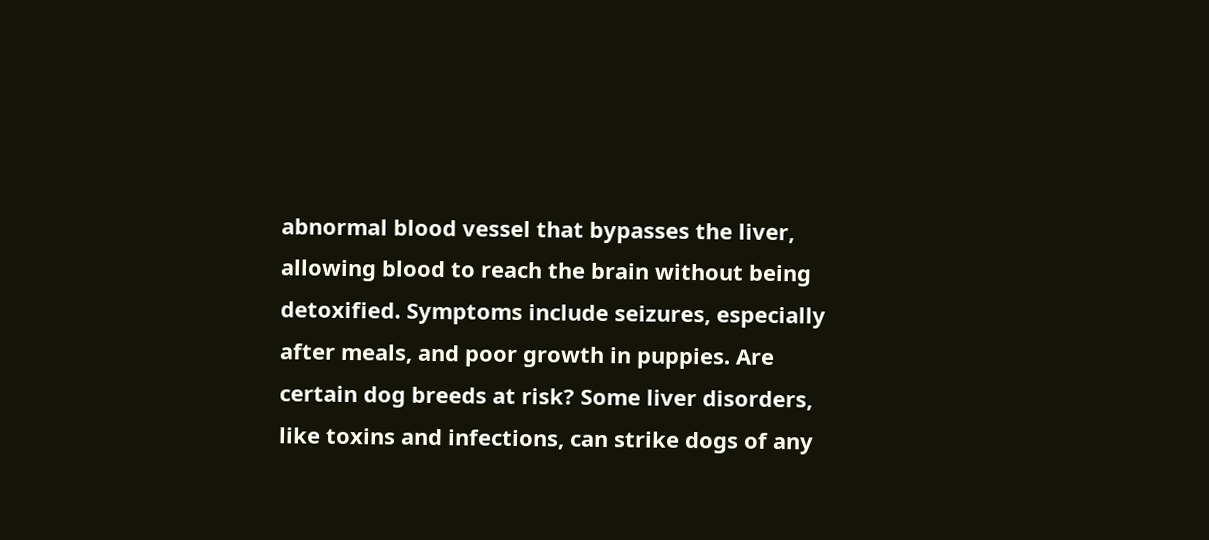abnormal blood vessel that bypasses the liver, allowing blood to reach the brain without being detoxified. Symptoms include seizures, especially after meals, and poor growth in puppies. Are certain dog breeds at risk? Some liver disorders, like toxins and infections, can strike dogs of any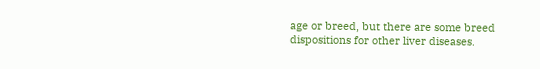age or breed, but there are some breed dispositions for other liver diseases.